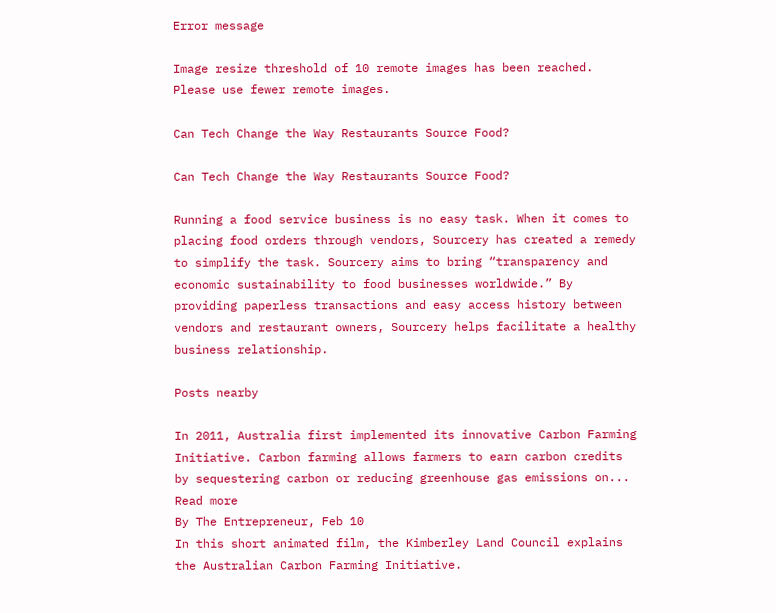Error message

Image resize threshold of 10 remote images has been reached. Please use fewer remote images.

Can Tech Change the Way Restaurants Source Food?

Can Tech Change the Way Restaurants Source Food?

Running a food service business is no easy task. When it comes to placing food orders through vendors, Sourcery has created a remedy to simplify the task. Sourcery aims to bring “transparency and economic sustainability to food businesses worldwide.” By providing paperless transactions and easy access history between vendors and restaurant owners, Sourcery helps facilitate a healthy business relationship.

Posts nearby

In 2011, Australia first implemented its innovative Carbon Farming Initiative. Carbon farming allows farmers to earn carbon credits by sequestering carbon or reducing greenhouse gas emissions on... Read more
By The Entrepreneur, Feb 10
In this short animated film, the Kimberley Land Council explains the Australian Carbon Farming Initiative.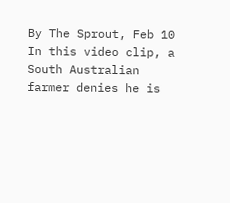By The Sprout, Feb 10
In this video clip, a South Australian farmer denies he is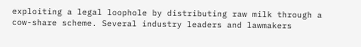exploiting a legal loophole by distributing raw milk through a cow-share scheme. Several industry leaders and lawmakers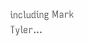including Mark Tyler...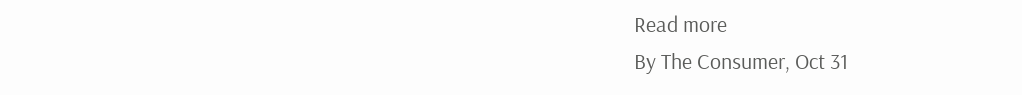Read more
By The Consumer, Oct 31